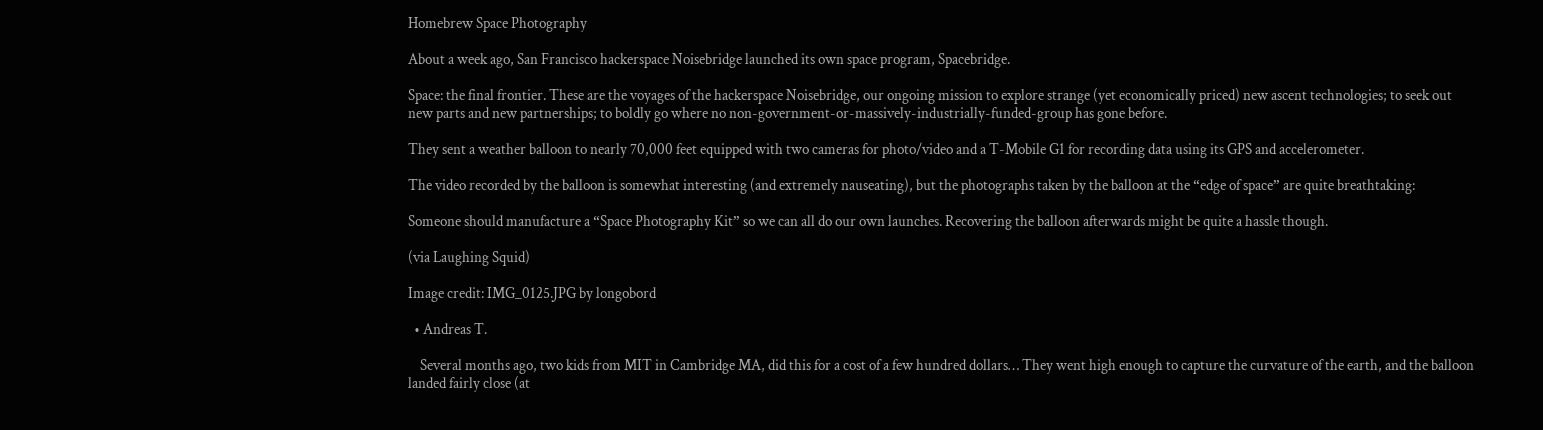Homebrew Space Photography

About a week ago, San Francisco hackerspace Noisebridge launched its own space program, Spacebridge.

Space: the final frontier. These are the voyages of the hackerspace Noisebridge, our ongoing mission to explore strange (yet economically priced) new ascent technologies; to seek out new parts and new partnerships; to boldly go where no non-government-or-massively-industrially-funded-group has gone before.

They sent a weather balloon to nearly 70,000 feet equipped with two cameras for photo/video and a T-Mobile G1 for recording data using its GPS and accelerometer.

The video recorded by the balloon is somewhat interesting (and extremely nauseating), but the photographs taken by the balloon at the “edge of space” are quite breathtaking:

Someone should manufacture a “Space Photography Kit” so we can all do our own launches. Recovering the balloon afterwards might be quite a hassle though.

(via Laughing Squid)

Image credit: IMG_0125.JPG by longobord

  • Andreas T.

    Several months ago, two kids from MIT in Cambridge MA, did this for a cost of a few hundred dollars… They went high enough to capture the curvature of the earth, and the balloon landed fairly close (at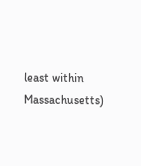least within Massachusetts)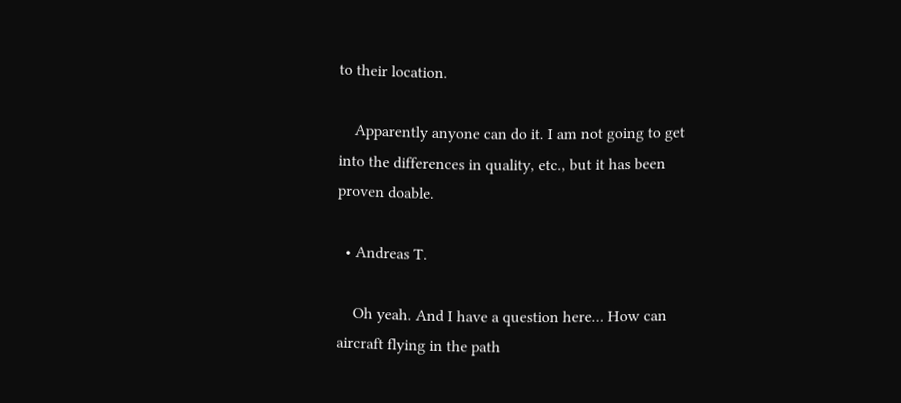to their location.

    Apparently anyone can do it. I am not going to get into the differences in quality, etc., but it has been proven doable.

  • Andreas T.

    Oh yeah. And I have a question here… How can aircraft flying in the path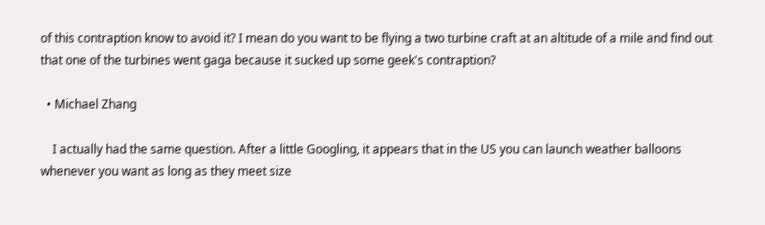of this contraption know to avoid it? I mean do you want to be flying a two turbine craft at an altitude of a mile and find out that one of the turbines went gaga because it sucked up some geek's contraption?

  • Michael Zhang

    I actually had the same question. After a little Googling, it appears that in the US you can launch weather balloons whenever you want as long as they meet size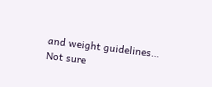and weight guidelines… Not sure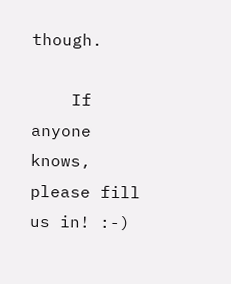though.

    If anyone knows, please fill us in! :-)